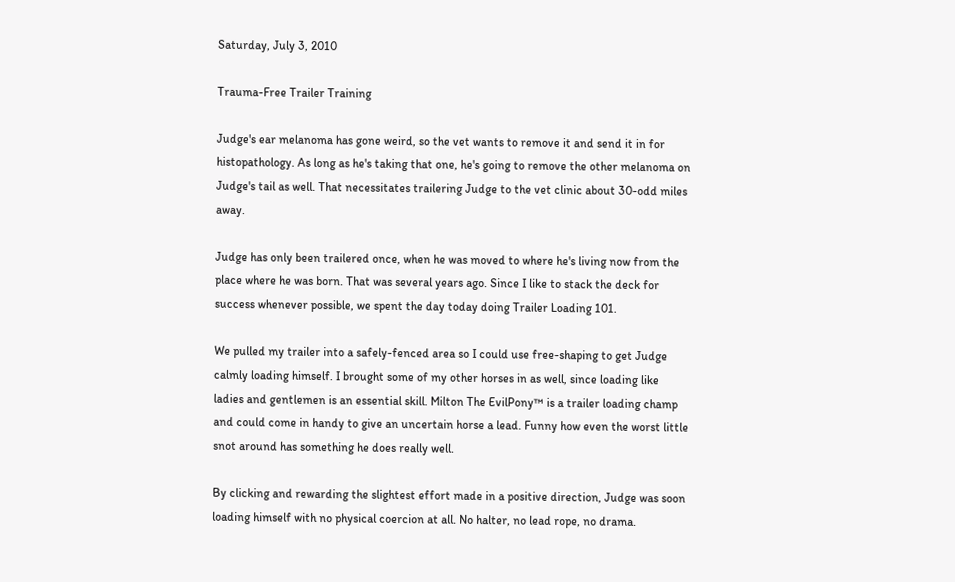Saturday, July 3, 2010

Trauma-Free Trailer Training

Judge's ear melanoma has gone weird, so the vet wants to remove it and send it in for histopathology. As long as he's taking that one, he's going to remove the other melanoma on Judge's tail as well. That necessitates trailering Judge to the vet clinic about 30-odd miles away.

Judge has only been trailered once, when he was moved to where he's living now from the place where he was born. That was several years ago. Since I like to stack the deck for success whenever possible, we spent the day today doing Trailer Loading 101.

We pulled my trailer into a safely-fenced area so I could use free-shaping to get Judge calmly loading himself. I brought some of my other horses in as well, since loading like ladies and gentlemen is an essential skill. Milton The EvilPony™ is a trailer loading champ and could come in handy to give an uncertain horse a lead. Funny how even the worst little snot around has something he does really well.

By clicking and rewarding the slightest effort made in a positive direction, Judge was soon loading himself with no physical coercion at all. No halter, no lead rope, no drama.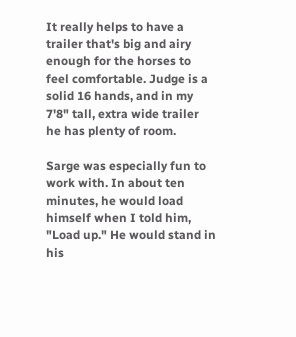It really helps to have a trailer that's big and airy enough for the horses to feel comfortable. Judge is a solid 16 hands, and in my 7'8" tall, extra wide trailer he has plenty of room.

Sarge was especially fun to work with. In about ten minutes, he would load himself when I told him, "Load up." He would stand in his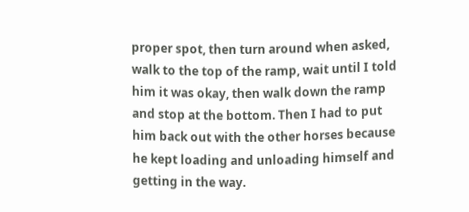proper spot, then turn around when asked, walk to the top of the ramp, wait until I told him it was okay, then walk down the ramp and stop at the bottom. Then I had to put him back out with the other horses because he kept loading and unloading himself and getting in the way.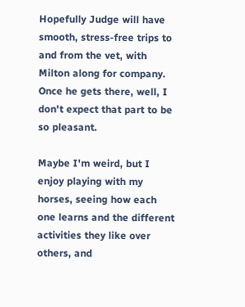Hopefully Judge will have smooth, stress-free trips to and from the vet, with Milton along for company. Once he gets there, well, I don't expect that part to be so pleasant.

Maybe I'm weird, but I enjoy playing with my horses, seeing how each one learns and the different activities they like over others, and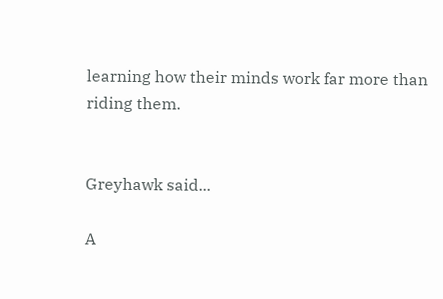learning how their minds work far more than riding them.


Greyhawk said...

A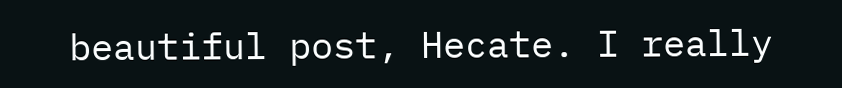beautiful post, Hecate. I really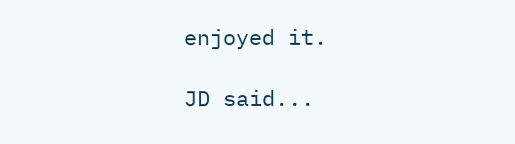enjoyed it.

JD said...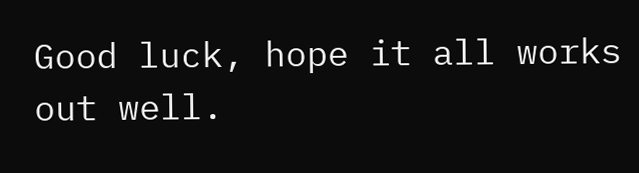Good luck, hope it all works out well.